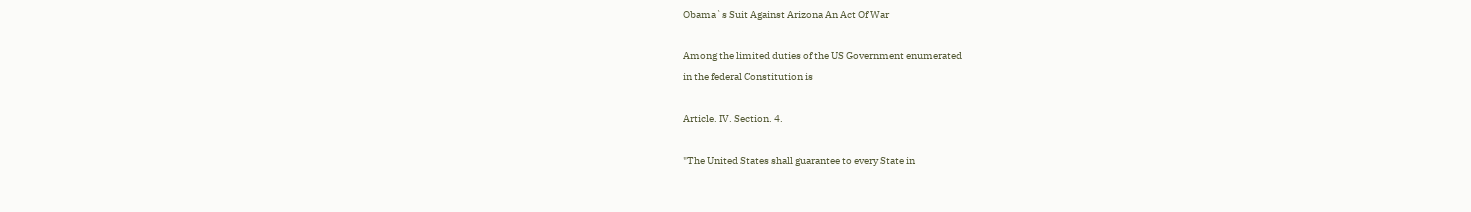Obama`s Suit Against Arizona An Act Of War

Among the limited duties of the US Government enumerated
in the federal Constitution is

Article. IV. Section. 4.

"The United States shall guarantee to every State in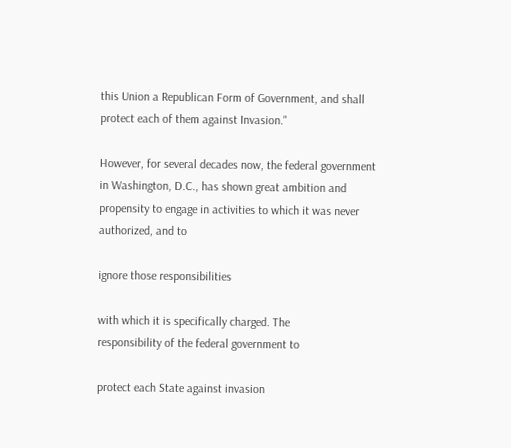this Union a Republican Form of Government, and shall
protect each of them against Invasion."

However, for several decades now, the federal government
in Washington, D.C., has shown great ambition and
propensity to engage in activities to which it was never
authorized, and to

ignore those responsibilities

with which it is specifically charged. The
responsibility of the federal government to

protect each State against invasion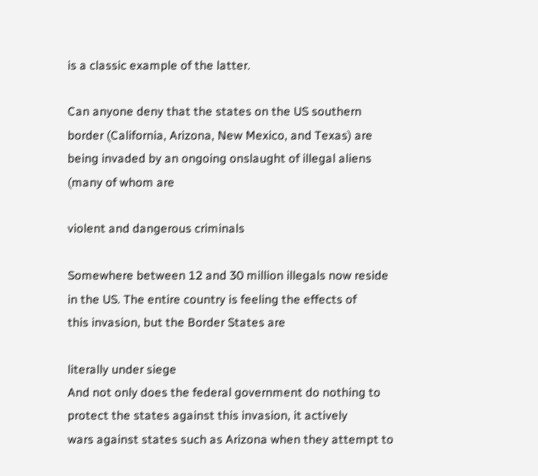is a classic example of the latter.

Can anyone deny that the states on the US southern
border (California, Arizona, New Mexico, and Texas) are
being invaded by an ongoing onslaught of illegal aliens
(many of whom are

violent and dangerous criminals

Somewhere between 12 and 30 million illegals now reside
in the US. The entire country is feeling the effects of
this invasion, but the Border States are

literally under siege
And not only does the federal government do nothing to
protect the states against this invasion, it actively
wars against states such as Arizona when they attempt to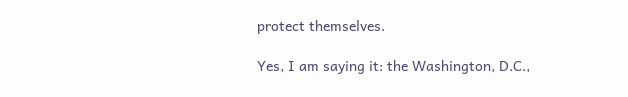protect themselves.

Yes, I am saying it: the Washington, D.C.,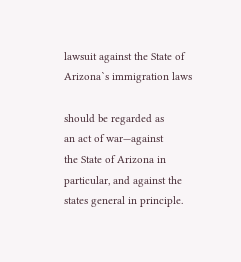lawsuit against the State of Arizona`s immigration laws

should be regarded as
an act of war—against
the State of Arizona in particular, and against the
states general in principle.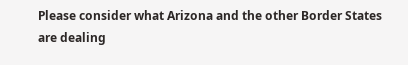Please consider what Arizona and the other Border States
are dealing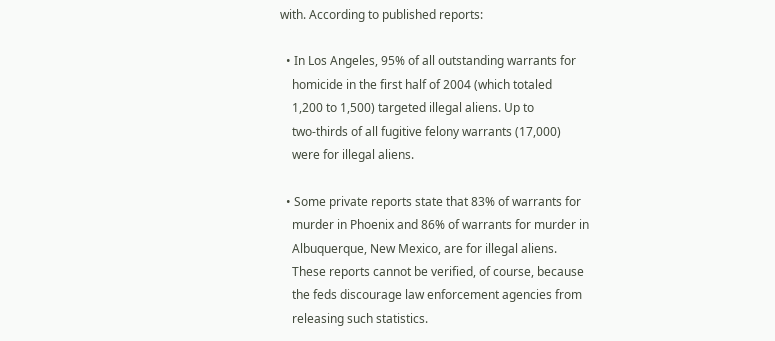with. According to published reports:

  • In Los Angeles, 95% of all outstanding warrants for
    homicide in the first half of 2004 (which totaled
    1,200 to 1,500) targeted illegal aliens. Up to
    two-thirds of all fugitive felony warrants (17,000)
    were for illegal aliens.

  • Some private reports state that 83% of warrants for
    murder in Phoenix and 86% of warrants for murder in
    Albuquerque, New Mexico, are for illegal aliens.
    These reports cannot be verified, of course, because
    the feds discourage law enforcement agencies from
    releasing such statistics.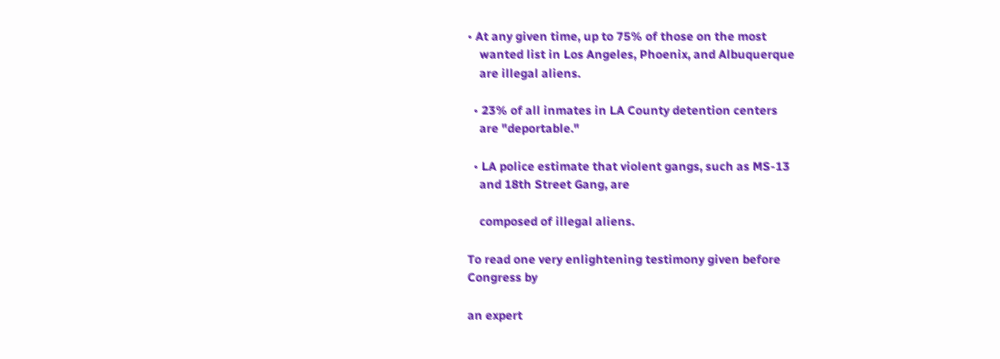• At any given time, up to 75% of those on the most
    wanted list in Los Angeles, Phoenix, and Albuquerque
    are illegal aliens.

  • 23% of all inmates in LA County detention centers
    are "deportable."

  • LA police estimate that violent gangs, such as MS-13
    and 18th Street Gang, are

    composed of illegal aliens.

To read one very enlightening testimony given before
Congress by

an expert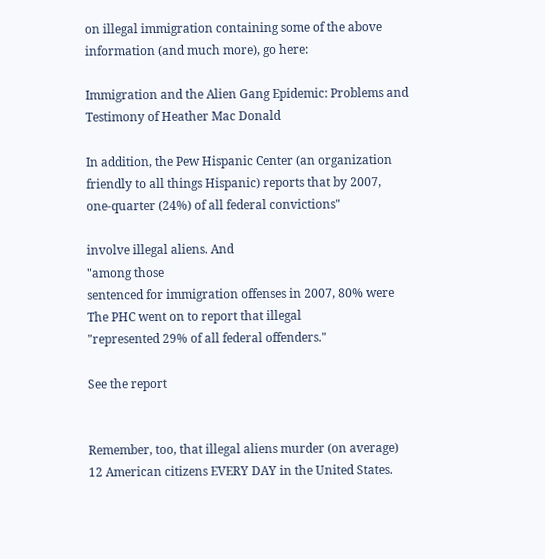on illegal immigration containing some of the above
information (and much more), go here:

Immigration and the Alien Gang Epidemic: Problems and
Testimony of Heather Mac Donald

In addition, the Pew Hispanic Center (an organization
friendly to all things Hispanic) reports that by 2007,
one-quarter (24%) of all federal convictions"

involve illegal aliens. And
"among those
sentenced for immigration offenses in 2007, 80% were
The PHC went on to report that illegal
"represented 29% of all federal offenders."

See the report


Remember, too, that illegal aliens murder (on average)
12 American citizens EVERY DAY in the United States.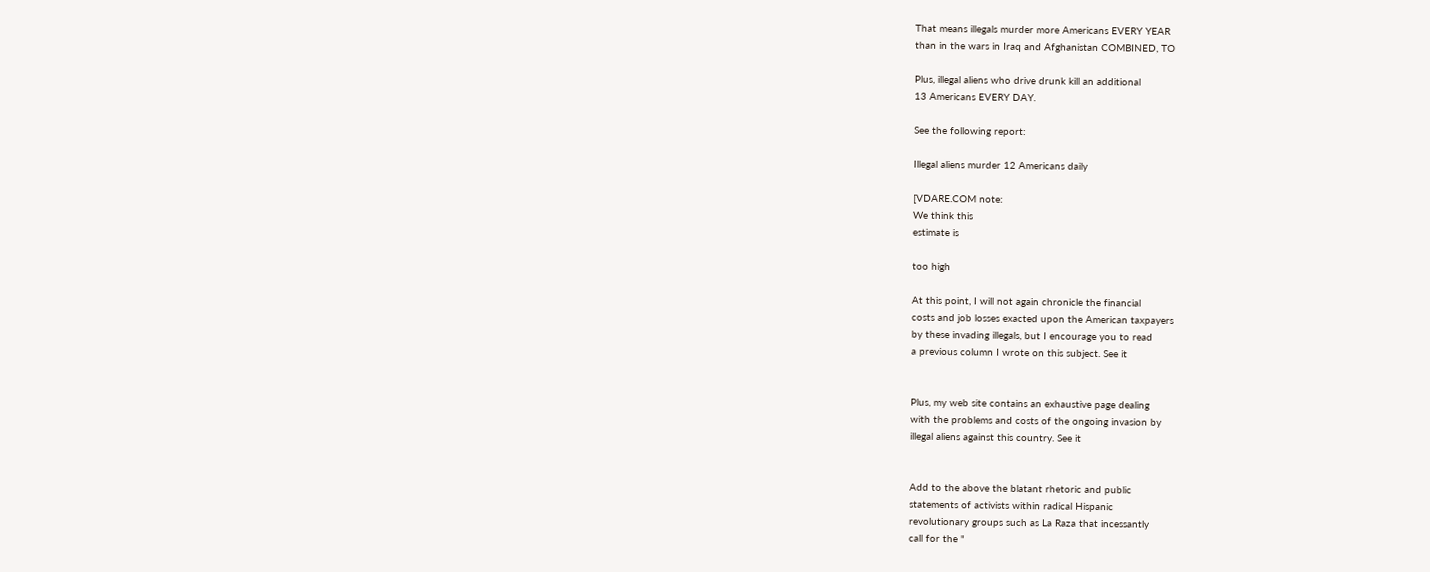That means illegals murder more Americans EVERY YEAR
than in the wars in Iraq and Afghanistan COMBINED, TO

Plus, illegal aliens who drive drunk kill an additional
13 Americans EVERY DAY.

See the following report:

Illegal aliens murder 12 Americans daily

[VDARE.COM note:
We think this
estimate is

too high

At this point, I will not again chronicle the financial
costs and job losses exacted upon the American taxpayers
by these invading illegals, but I encourage you to read
a previous column I wrote on this subject. See it


Plus, my web site contains an exhaustive page dealing
with the problems and costs of the ongoing invasion by
illegal aliens against this country. See it


Add to the above the blatant rhetoric and public
statements of activists within radical Hispanic
revolutionary groups such as La Raza that incessantly
call for the "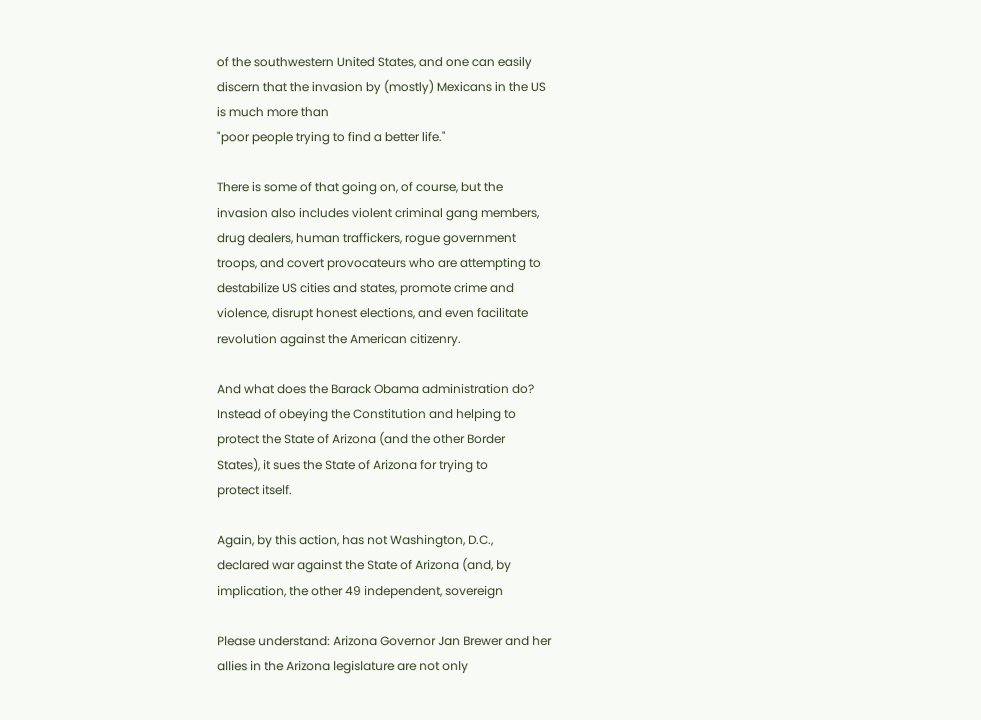of the southwestern United States, and one can easily
discern that the invasion by (mostly) Mexicans in the US
is much more than
"poor people trying to find a better life."

There is some of that going on, of course, but the
invasion also includes violent criminal gang members,
drug dealers, human traffickers, rogue government
troops, and covert provocateurs who are attempting to
destabilize US cities and states, promote crime and
violence, disrupt honest elections, and even facilitate
revolution against the American citizenry.

And what does the Barack Obama administration do?
Instead of obeying the Constitution and helping to
protect the State of Arizona (and the other Border
States), it sues the State of Arizona for trying to
protect itself.

Again, by this action, has not Washington, D.C.,
declared war against the State of Arizona (and, by
implication, the other 49 independent, sovereign

Please understand: Arizona Governor Jan Brewer and her
allies in the Arizona legislature are not only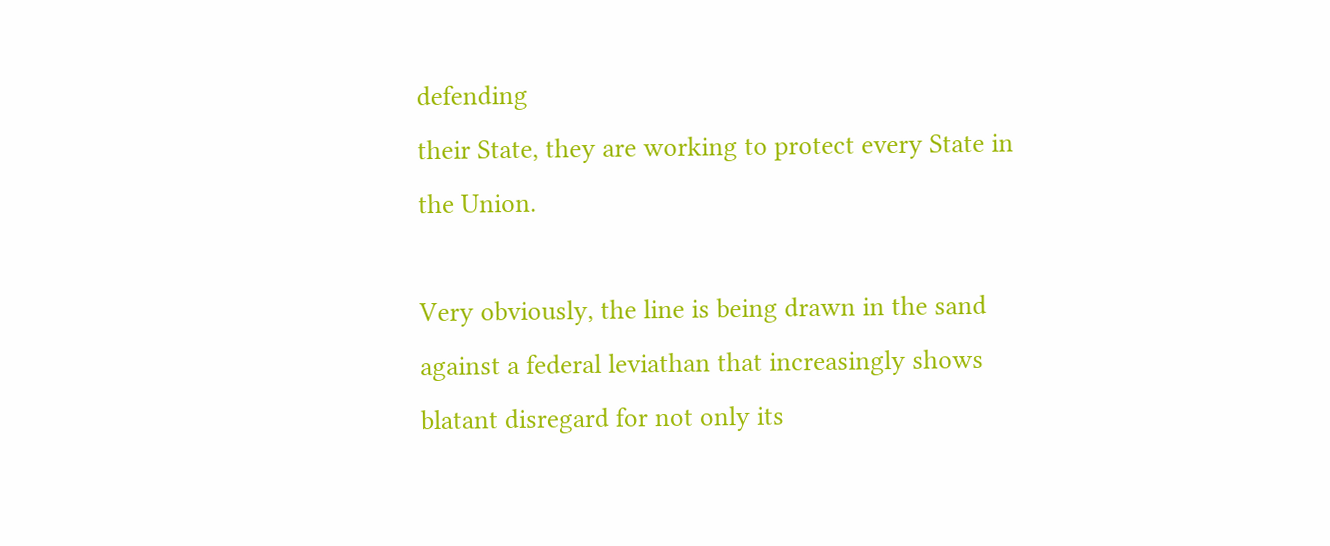defending
their State, they are working to protect every State in
the Union.

Very obviously, the line is being drawn in the sand
against a federal leviathan that increasingly shows
blatant disregard for not only its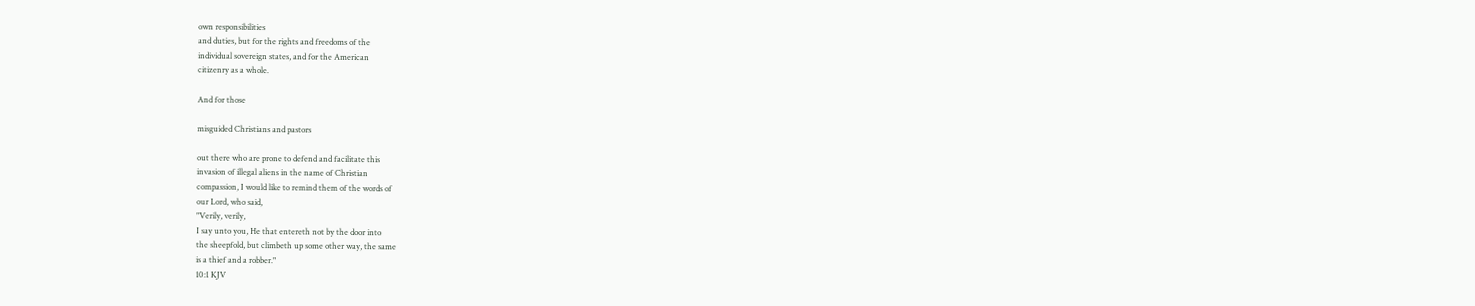own responsibilities
and duties, but for the rights and freedoms of the
individual sovereign states, and for the American
citizenry as a whole.

And for those

misguided Christians and pastors

out there who are prone to defend and facilitate this
invasion of illegal aliens in the name of Christian
compassion, I would like to remind them of the words of
our Lord, who said,
"Verily, verily,
I say unto you, He that entereth not by the door into
the sheepfold, but climbeth up some other way, the same
is a thief and a robber."
10:1 KJV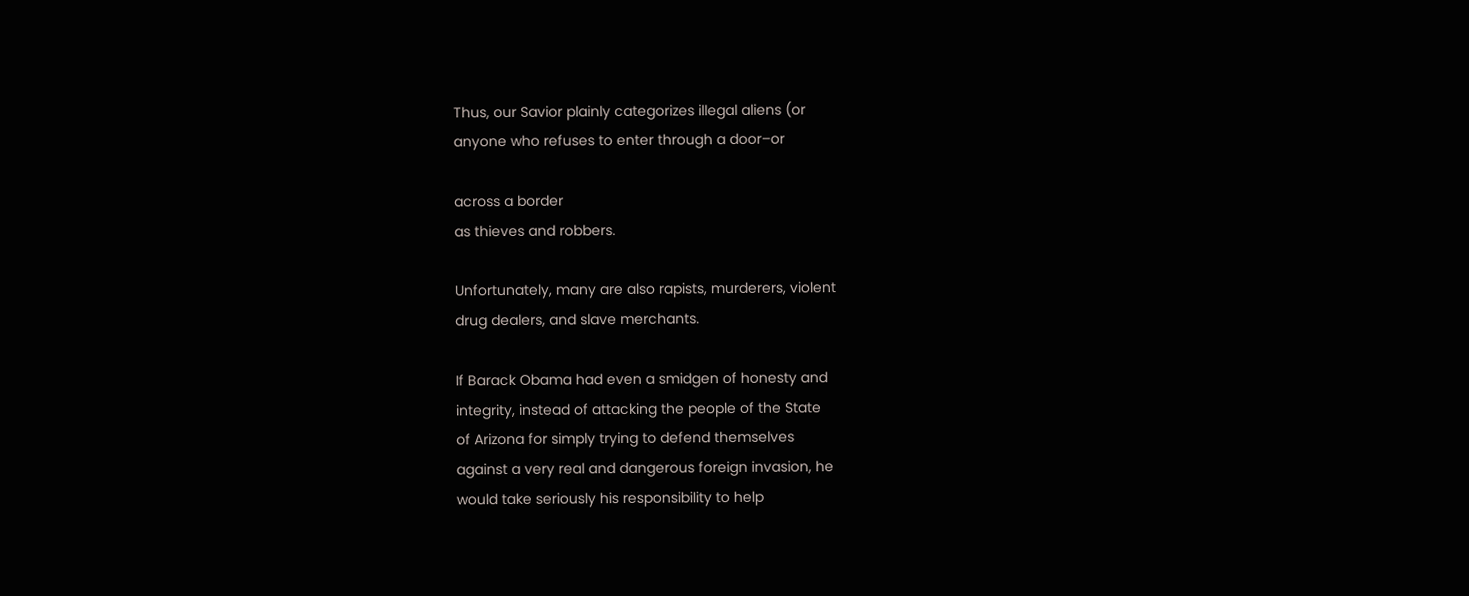Thus, our Savior plainly categorizes illegal aliens (or
anyone who refuses to enter through a door–or

across a border
as thieves and robbers.

Unfortunately, many are also rapists, murderers, violent
drug dealers, and slave merchants.

If Barack Obama had even a smidgen of honesty and
integrity, instead of attacking the people of the State
of Arizona for simply trying to defend themselves
against a very real and dangerous foreign invasion, he
would take seriously his responsibility to help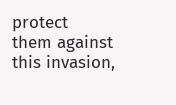protect
them against this invasion,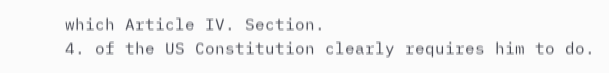which Article IV. Section.
4. of the US Constitution clearly requires him to do.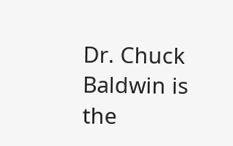Dr. Chuck Baldwin is the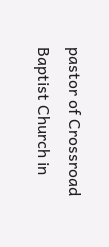pastor of Crossroad Baptist Church in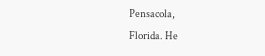Pensacola,
Florida. He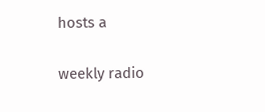hosts a

weekly radio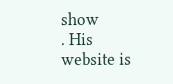show
. His
website is